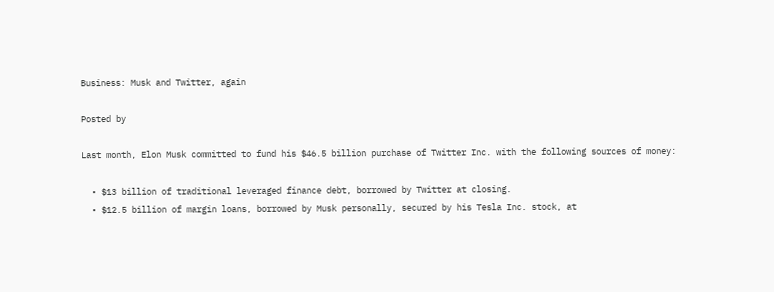Business: Musk and Twitter, again

Posted by

Last month, Elon Musk committed to fund his $46.5 billion purchase of Twitter Inc. with the following sources of money:

  • $13 billion of traditional leveraged finance debt, borrowed by Twitter at closing.
  • $12.5 billion of margin loans, borrowed by Musk personally, secured by his Tesla Inc. stock, at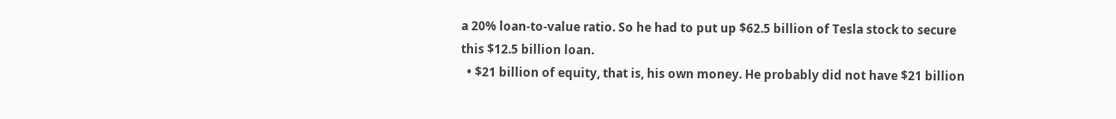a 20% loan-to-value ratio. So he had to put up $62.5 billion of Tesla stock to secure this $12.5 billion loan.
  • $21 billion of equity, that is, his own money. He probably did not have $21 billion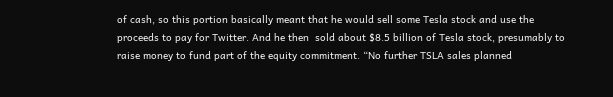of cash, so this portion basically meant that he would sell some Tesla stock and use the proceeds to pay for Twitter. And he then  sold about $8.5 billion of Tesla stock, presumably to raise money to fund part of the equity commitment. “No further TSLA sales planned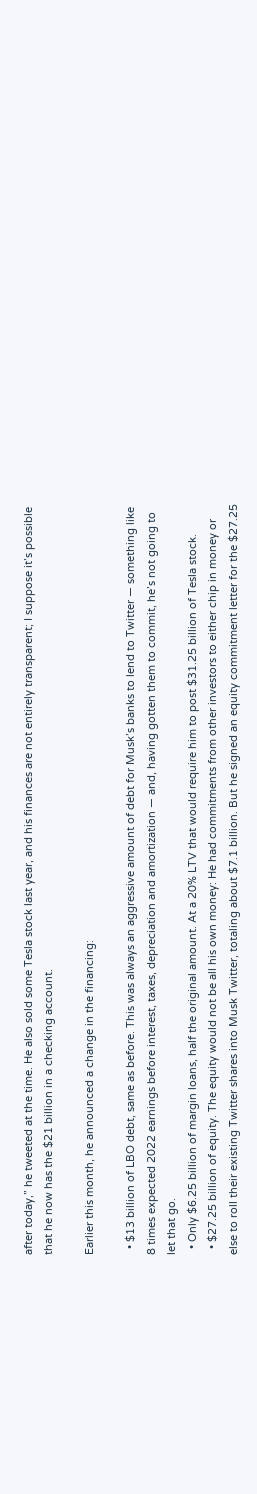after today,” he tweeted at the time. He also sold some Tesla stock last year, and his finances are not entirely transparent; I suppose it’s possible that he now has the $21 billion in a checking account.

Earlier this month, he announced a change in the financing:

  • $13 billion of LBO debt, same as before. This was always an aggressive amount of debt for Musk’s banks to lend to Twitter — something like 8 times expected 2022 earnings before interest, taxes, depreciation and amortization — and, having gotten them to commit, he’s not going to let that go.
  • Only $6.25 billion of margin loans, half the original amount. At a 20% LTV that would require him to post $31.25 billion of Tesla stock.
  • $27.25 billion of equity. The equity would not be all his own money: He had commitments from other investors to either chip in money or else to roll their existing Twitter shares into Musk Twitter, totaling about $7.1 billion. But he signed an equity commitment letter for the $27.25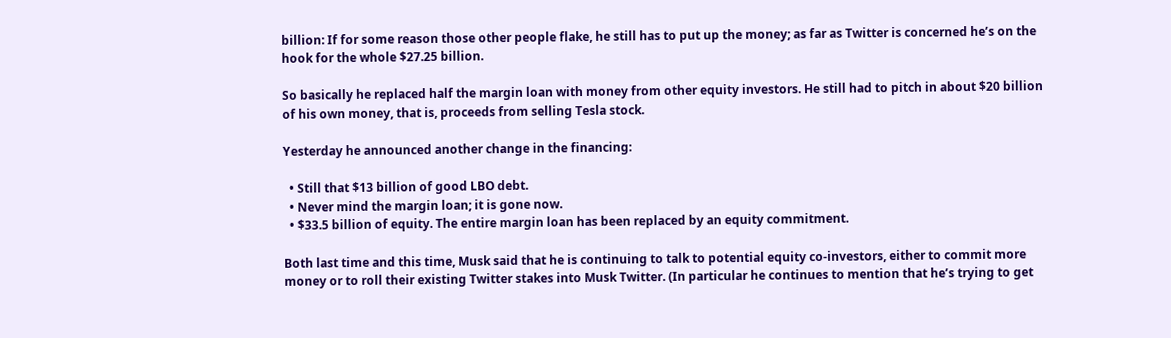billion: If for some reason those other people flake, he still has to put up the money; as far as Twitter is concerned he’s on the hook for the whole $27.25 billion.

So basically he replaced half the margin loan with money from other equity investors. He still had to pitch in about $20 billion of his own money, that is, proceeds from selling Tesla stock.

Yesterday he announced another change in the financing:

  • Still that $13 billion of good LBO debt.
  • Never mind the margin loan; it is gone now.
  • $33.5 billion of equity. The entire margin loan has been replaced by an equity commitment.

Both last time and this time, Musk said that he is continuing to talk to potential equity co-investors, either to commit more money or to roll their existing Twitter stakes into Musk Twitter. (In particular he continues to mention that he’s trying to get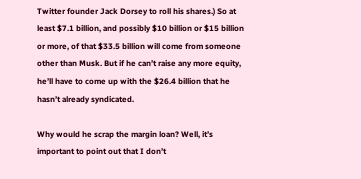Twitter founder Jack Dorsey to roll his shares.) So at least $7.1 billion, and possibly $10 billion or $15 billion or more, of that $33.5 billion will come from someone other than Musk. But if he can’t raise any more equity, he’ll have to come up with the $26.4 billion that he hasn’t already syndicated.

Why would he scrap the margin loan? Well, it’s important to point out that I don’t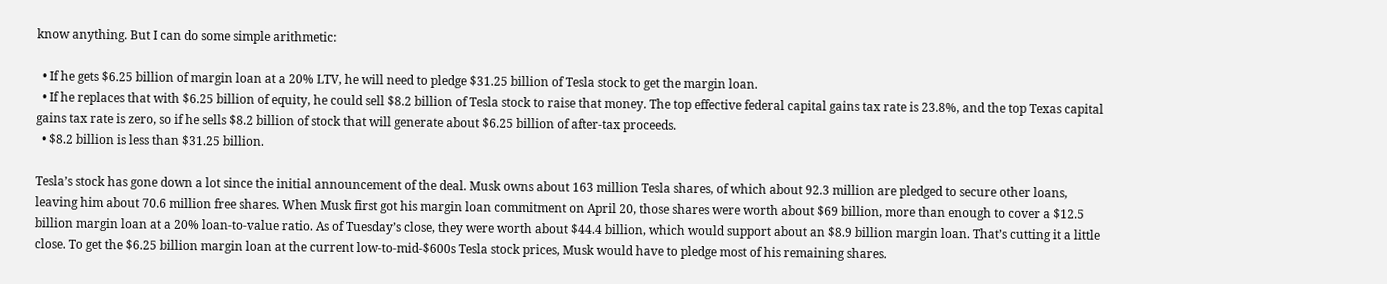know anything. But I can do some simple arithmetic:

  • If he gets $6.25 billion of margin loan at a 20% LTV, he will need to pledge $31.25 billion of Tesla stock to get the margin loan.
  • If he replaces that with $6.25 billion of equity, he could sell $8.2 billion of Tesla stock to raise that money. The top effective federal capital gains tax rate is 23.8%, and the top Texas capital gains tax rate is zero, so if he sells $8.2 billion of stock that will generate about $6.25 billion of after-tax proceeds.
  • $8.2 billion is less than $31.25 billion.

Tesla’s stock has gone down a lot since the initial announcement of the deal. Musk owns about 163 million Tesla shares, of which about 92.3 million are pledged to secure other loans, leaving him about 70.6 million free shares. When Musk first got his margin loan commitment on April 20, those shares were worth about $69 billion, more than enough to cover a $12.5 billion margin loan at a 20% loan-to-value ratio. As of Tuesday’s close, they were worth about $44.4 billion, which would support about an $8.9 billion margin loan. That’s cutting it a little close. To get the $6.25 billion margin loan at the current low-to-mid-$600s Tesla stock prices, Musk would have to pledge most of his remaining shares.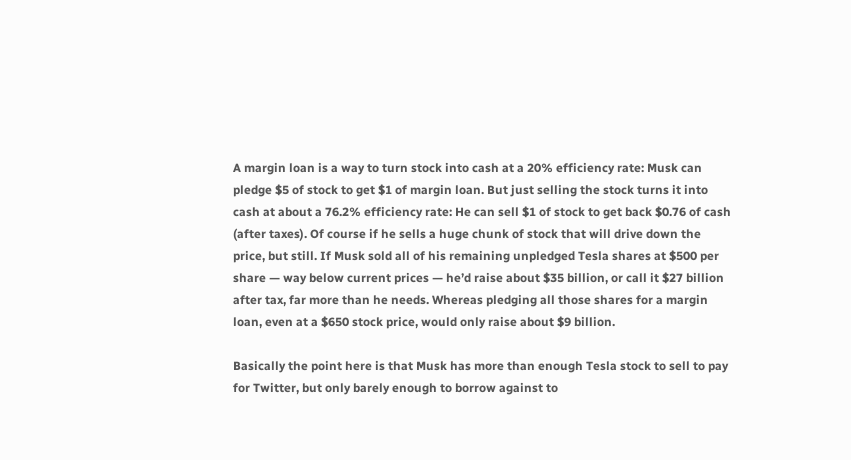A margin loan is a way to turn stock into cash at a 20% efficiency rate: Musk can pledge $5 of stock to get $1 of margin loan. But just selling the stock turns it into cash at about a 76.2% efficiency rate: He can sell $1 of stock to get back $0.76 of cash (after taxes). Of course if he sells a huge chunk of stock that will drive down the price, but still. If Musk sold all of his remaining unpledged Tesla shares at $500 per share — way below current prices — he’d raise about $35 billion, or call it $27 billion after tax, far more than he needs. Whereas pledging all those shares for a margin loan, even at a $650 stock price, would only raise about $9 billion.

Basically the point here is that Musk has more than enough Tesla stock to sell to pay for Twitter, but only barely enough to borrow against to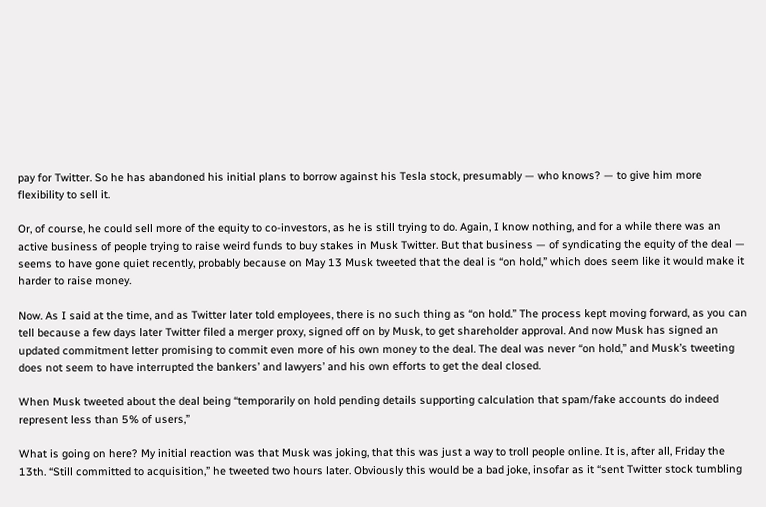pay for Twitter. So he has abandoned his initial plans to borrow against his Tesla stock, presumably — who knows? — to give him more flexibility to sell it.

Or, of course, he could sell more of the equity to co-investors, as he is still trying to do. Again, I know nothing, and for a while there was an active business of people trying to raise weird funds to buy stakes in Musk Twitter. But that business — of syndicating the equity of the deal — seems to have gone quiet recently, probably because on May 13 Musk tweeted that the deal is “on hold,” which does seem like it would make it harder to raise money.

Now. As I said at the time, and as Twitter later told employees, there is no such thing as “on hold.” The process kept moving forward, as you can tell because a few days later Twitter filed a merger proxy, signed off on by Musk, to get shareholder approval. And now Musk has signed an updated commitment letter promising to commit even more of his own money to the deal. The deal was never “on hold,” and Musk’s tweeting does not seem to have interrupted the bankers’ and lawyers’ and his own efforts to get the deal closed.

When Musk tweeted about the deal being “temporarily on hold pending details supporting calculation that spam/fake accounts do indeed represent less than 5% of users,”

What is going on here? My initial reaction was that Musk was joking, that this was just a way to troll people online. It is, after all, Friday the 13th. “Still committed to acquisition,” he tweeted two hours later. Obviously this would be a bad joke, insofar as it “sent Twitter stock tumbling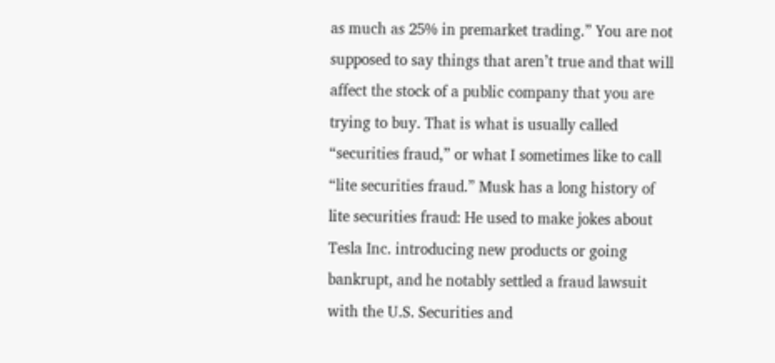as much as 25% in premarket trading.” You are not supposed to say things that aren’t true and that will affect the stock of a public company that you are trying to buy. That is what is usually called “securities fraud,” or what I sometimes like to call “lite securities fraud.” Musk has a long history of lite securities fraud: He used to make jokes about Tesla Inc. introducing new products or going bankrupt, and he notably settled a fraud lawsuit with the U.S. Securities and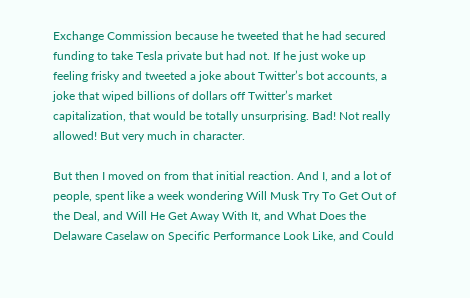Exchange Commission because he tweeted that he had secured funding to take Tesla private but had not. If he just woke up feeling frisky and tweeted a joke about Twitter’s bot accounts, a joke that wiped billions of dollars off Twitter’s market capitalization, that would be totally unsurprising. Bad! Not really allowed! But very much in character.

But then I moved on from that initial reaction. And I, and a lot of people, spent like a week wondering Will Musk Try To Get Out of the Deal, and Will He Get Away With It, and What Does the Delaware Caselaw on Specific Performance Look Like, and Could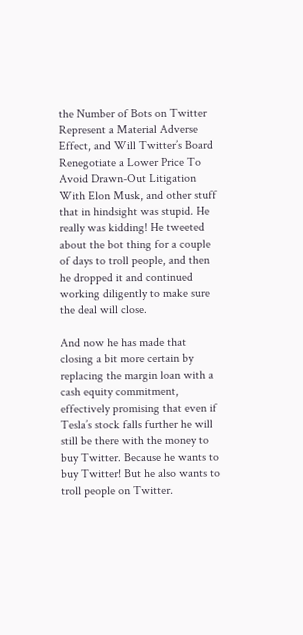the Number of Bots on Twitter Represent a Material Adverse Effect, and Will Twitter’s Board Renegotiate a Lower Price To Avoid Drawn-Out Litigation With Elon Musk, and other stuff that in hindsight was stupid. He really was kidding! He tweeted about the bot thing for a couple of days to troll people, and then he dropped it and continued working diligently to make sure the deal will close.

And now he has made that closing a bit more certain by replacing the margin loan with a cash equity commitment, effectively promising that even if Tesla’s stock falls further he will still be there with the money to buy Twitter. Because he wants to buy Twitter! But he also wants to troll people on Twitter.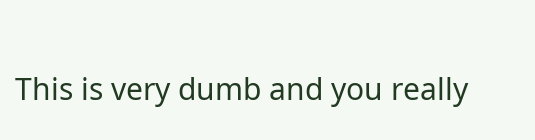This is very dumb and you really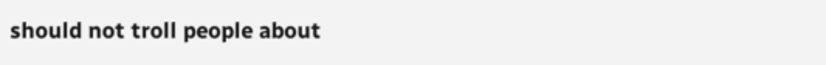should not troll people about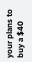your plans to buy a $40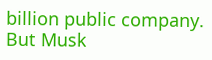billion public company. But Musk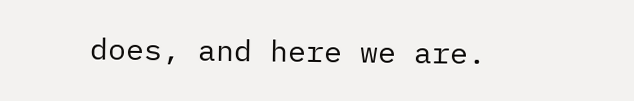does, and here we are.